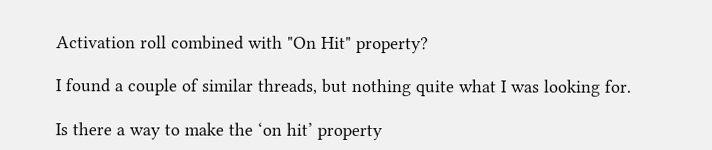Activation roll combined with "On Hit" property?

I found a couple of similar threads, but nothing quite what I was looking for.

Is there a way to make the ‘on hit’ property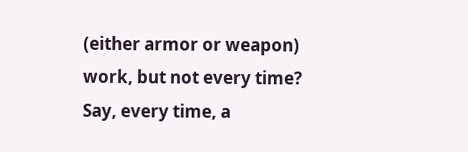(either armor or weapon) work, but not every time? Say, every time, a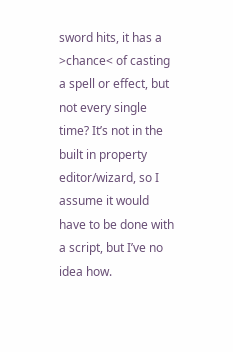sword hits, it has a >chance< of casting a spell or effect, but not every single time? It’s not in the built in property editor/wizard, so I assume it would have to be done with a script, but I’ve no idea how.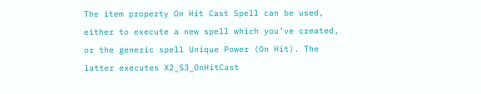The item property On Hit Cast Spell can be used, either to execute a new spell which you’ve created, or the generic spell Unique Power (On Hit). The latter executes X2_S3_OnHitCast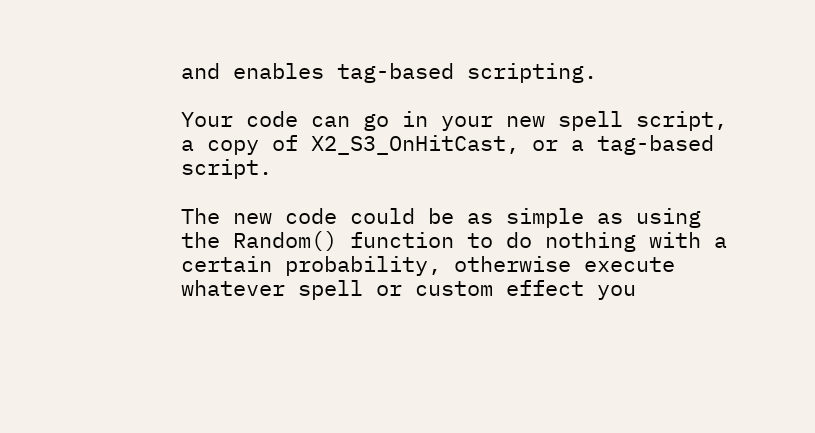and enables tag-based scripting.

Your code can go in your new spell script, a copy of X2_S3_OnHitCast, or a tag-based script.

The new code could be as simple as using the Random() function to do nothing with a certain probability, otherwise execute whatever spell or custom effect you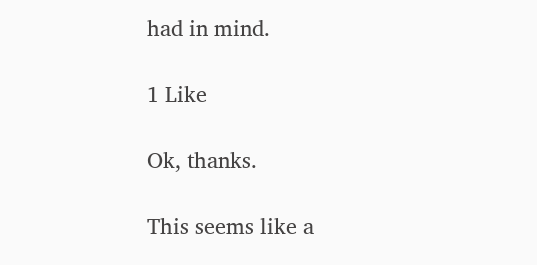had in mind.

1 Like

Ok, thanks.

This seems like a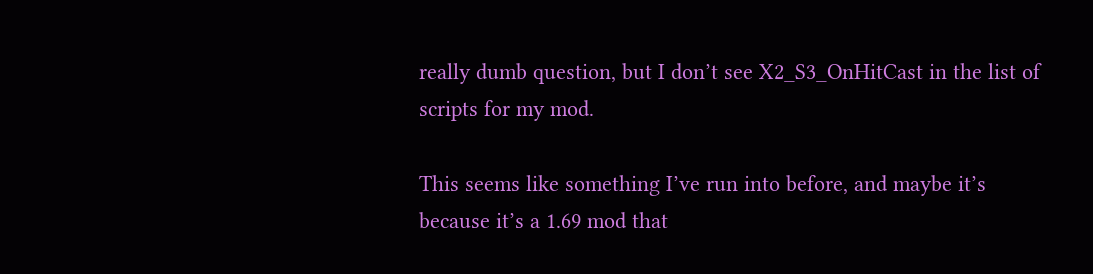really dumb question, but I don’t see X2_S3_OnHitCast in the list of scripts for my mod.

This seems like something I’ve run into before, and maybe it’s because it’s a 1.69 mod that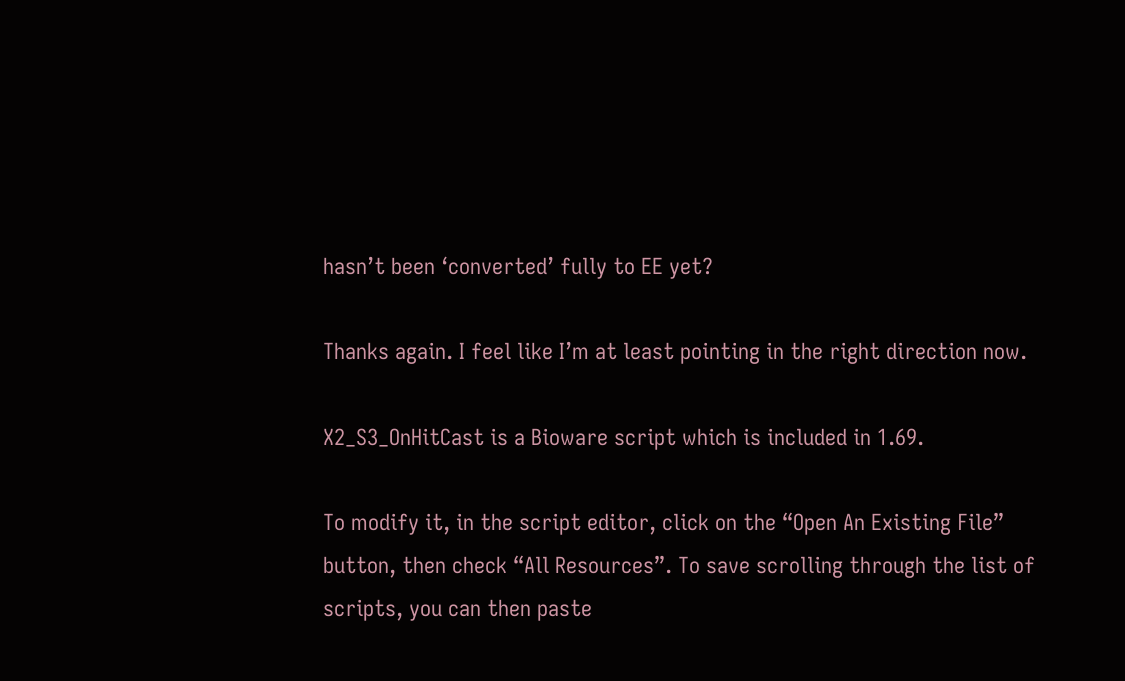hasn’t been ‘converted’ fully to EE yet?

Thanks again. I feel like I’m at least pointing in the right direction now.

X2_S3_OnHitCast is a Bioware script which is included in 1.69.

To modify it, in the script editor, click on the “Open An Existing File” button, then check “All Resources”. To save scrolling through the list of scripts, you can then paste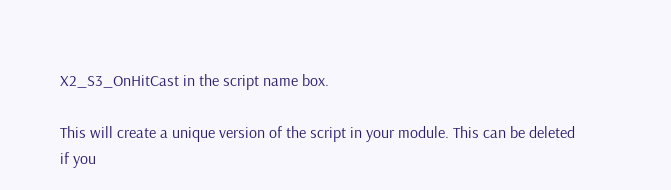X2_S3_OnHitCast in the script name box.

This will create a unique version of the script in your module. This can be deleted if you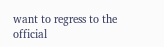want to regress to the official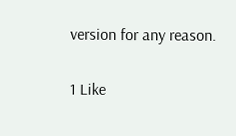version for any reason.

1 Like